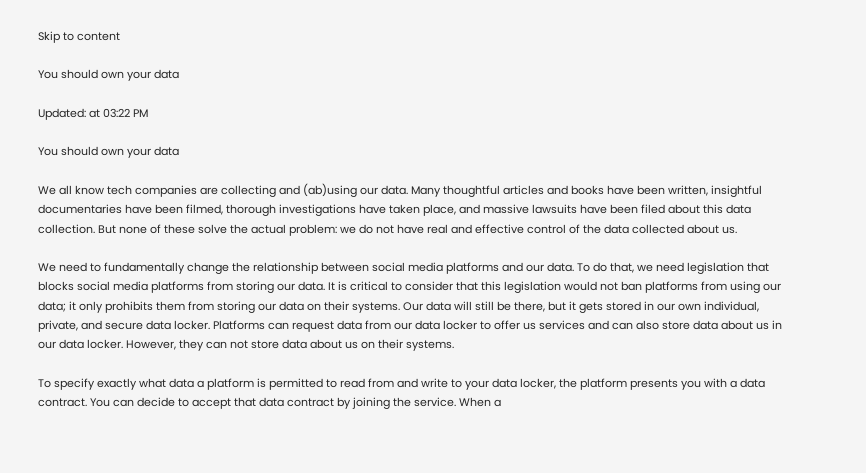Skip to content

You should own your data

Updated: at 03:22 PM

You should own your data

We all know tech companies are collecting and (ab)using our data. Many thoughtful articles and books have been written, insightful documentaries have been filmed, thorough investigations have taken place, and massive lawsuits have been filed about this data collection. But none of these solve the actual problem: we do not have real and effective control of the data collected about us.

We need to fundamentally change the relationship between social media platforms and our data. To do that, we need legislation that blocks social media platforms from storing our data. It is critical to consider that this legislation would not ban platforms from using our data; it only prohibits them from storing our data on their systems. Our data will still be there, but it gets stored in our own individual, private, and secure data locker. Platforms can request data from our data locker to offer us services and can also store data about us in our data locker. However, they can not store data about us on their systems.

To specify exactly what data a platform is permitted to read from and write to your data locker, the platform presents you with a data contract. You can decide to accept that data contract by joining the service. When a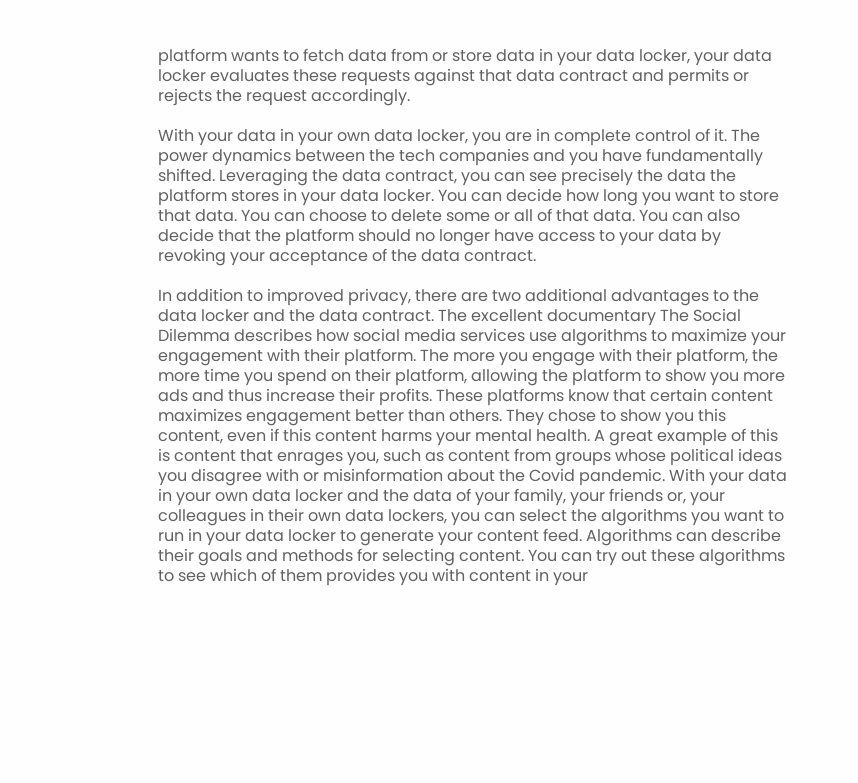platform wants to fetch data from or store data in your data locker, your data locker evaluates these requests against that data contract and permits or rejects the request accordingly.

With your data in your own data locker, you are in complete control of it. The power dynamics between the tech companies and you have fundamentally shifted. Leveraging the data contract, you can see precisely the data the platform stores in your data locker. You can decide how long you want to store that data. You can choose to delete some or all of that data. You can also decide that the platform should no longer have access to your data by revoking your acceptance of the data contract.

In addition to improved privacy, there are two additional advantages to the data locker and the data contract. The excellent documentary The Social Dilemma describes how social media services use algorithms to maximize your engagement with their platform. The more you engage with their platform, the more time you spend on their platform, allowing the platform to show you more ads and thus increase their profits. These platforms know that certain content maximizes engagement better than others. They chose to show you this content, even if this content harms your mental health. A great example of this is content that enrages you, such as content from groups whose political ideas you disagree with or misinformation about the Covid pandemic. With your data in your own data locker and the data of your family, your friends or, your colleagues in their own data lockers, you can select the algorithms you want to run in your data locker to generate your content feed. Algorithms can describe their goals and methods for selecting content. You can try out these algorithms to see which of them provides you with content in your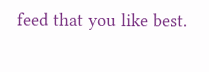feed that you like best.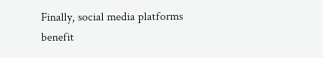Finally, social media platforms benefit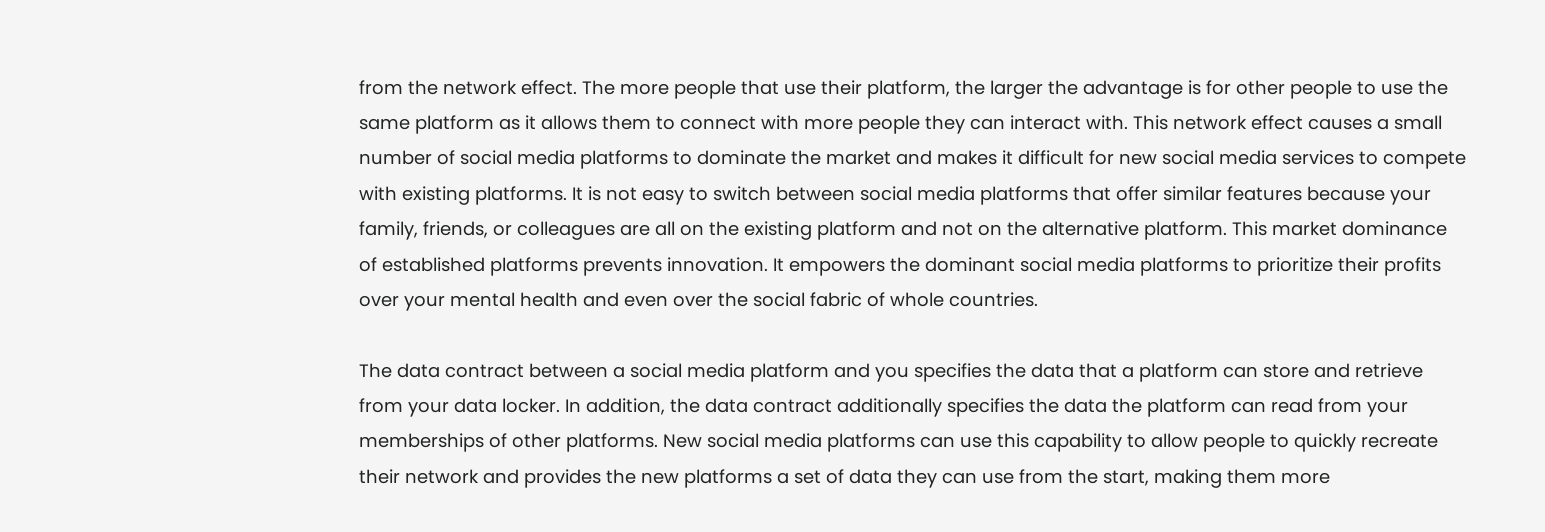from the network effect. The more people that use their platform, the larger the advantage is for other people to use the same platform as it allows them to connect with more people they can interact with. This network effect causes a small number of social media platforms to dominate the market and makes it difficult for new social media services to compete with existing platforms. It is not easy to switch between social media platforms that offer similar features because your family, friends, or colleagues are all on the existing platform and not on the alternative platform. This market dominance of established platforms prevents innovation. It empowers the dominant social media platforms to prioritize their profits over your mental health and even over the social fabric of whole countries.

The data contract between a social media platform and you specifies the data that a platform can store and retrieve from your data locker. In addition, the data contract additionally specifies the data the platform can read from your memberships of other platforms. New social media platforms can use this capability to allow people to quickly recreate their network and provides the new platforms a set of data they can use from the start, making them more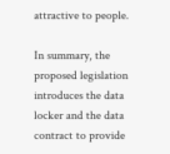attractive to people.

In summary, the proposed legislation introduces the data locker and the data contract to provide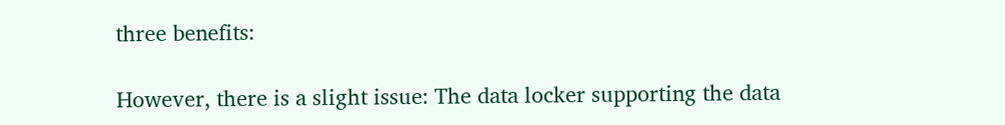three benefits:

However, there is a slight issue: The data locker supporting the data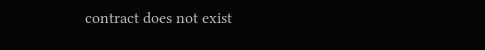contract does not exist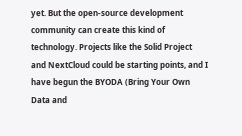yet. But the open-source development community can create this kind of technology. Projects like the Solid Project and NextCloud could be starting points, and I have begun the BYODA (Bring Your Own Data and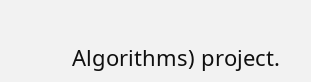Algorithms) project.